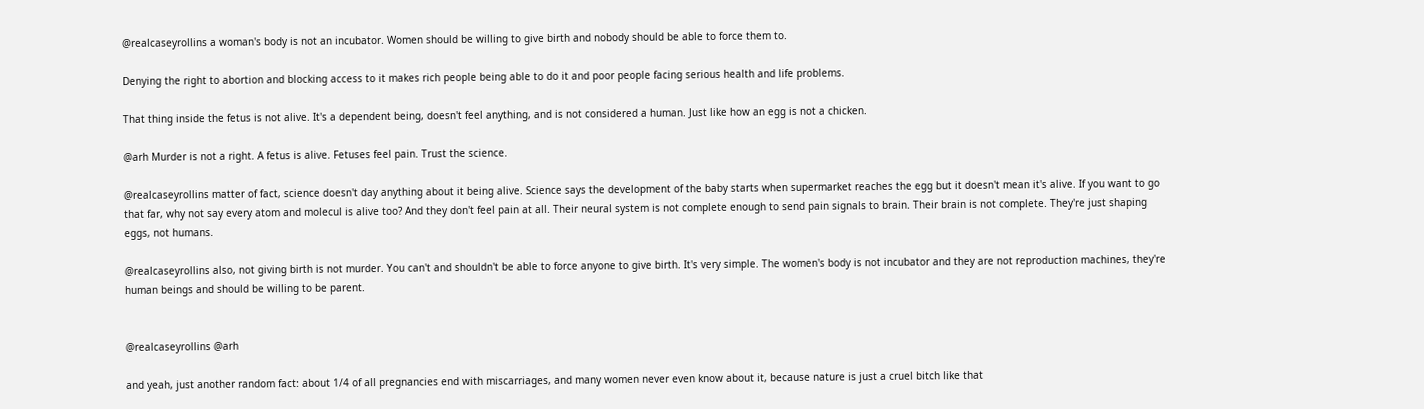@realcaseyrollins a woman's body is not an incubator. Women should be willing to give birth and nobody should be able to force them to.

Denying the right to abortion and blocking access to it makes rich people being able to do it and poor people facing serious health and life problems.

That thing inside the fetus is not alive. It's a dependent being, doesn't feel anything, and is not considered a human. Just like how an egg is not a chicken.

@arh Murder is not a right. A fetus is alive. Fetuses feel pain. Trust the science.

@realcaseyrollins matter of fact, science doesn't day anything about it being alive. Science says the development of the baby starts when supermarket reaches the egg but it doesn't mean it's alive. If you want to go that far, why not say every atom and molecul is alive too? And they don't feel pain at all. Their neural system is not complete enough to send pain signals to brain. Their brain is not complete. They're just shaping eggs, not humans.

@realcaseyrollins also, not giving birth is not murder. You can't and shouldn't be able to force anyone to give birth. It's very simple. The women's body is not incubator and they are not reproduction machines, they're human beings and should be willing to be parent.


@realcaseyrollins @arh

and yeah, just another random fact: about 1/4 of all pregnancies end with miscarriages, and many women never even know about it, because nature is just a cruel bitch like that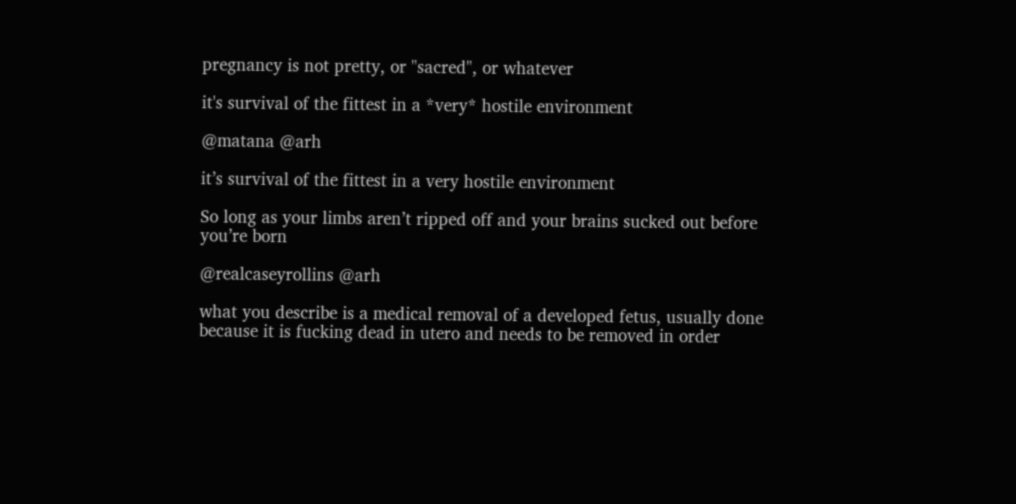pregnancy is not pretty, or "sacred", or whatever

it's survival of the fittest in a *very* hostile environment

@matana @arh

it’s survival of the fittest in a very hostile environment

So long as your limbs aren’t ripped off and your brains sucked out before you’re born

@realcaseyrollins @arh

what you describe is a medical removal of a developed fetus, usually done because it is fucking dead in utero and needs to be removed in order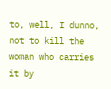to, well, I dunno, not to kill the woman who carries it by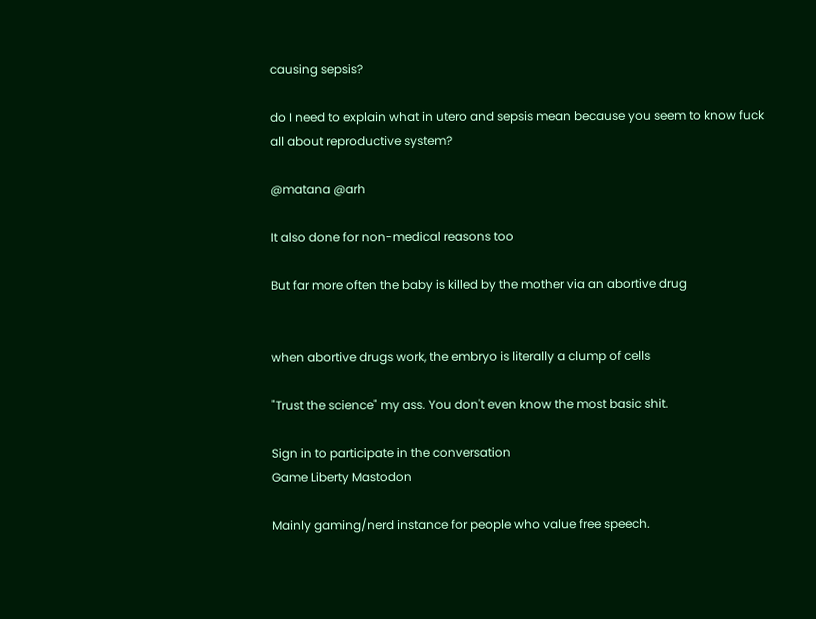causing sepsis?

do I need to explain what in utero and sepsis mean because you seem to know fuck all about reproductive system?

@matana @arh

It also done for non-medical reasons too

But far more often the baby is killed by the mother via an abortive drug


when abortive drugs work, the embryo is literally a clump of cells

"Trust the science" my ass. You don't even know the most basic shit.

Sign in to participate in the conversation
Game Liberty Mastodon

Mainly gaming/nerd instance for people who value free speech.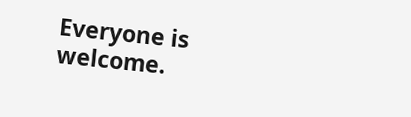Everyone is welcome.